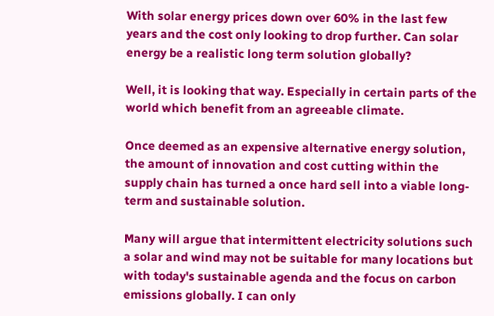With solar energy prices down over 60% in the last few years and the cost only looking to drop further. Can solar energy be a realistic long term solution globally?

Well, it is looking that way. Especially in certain parts of the world which benefit from an agreeable climate.

Once deemed as an expensive alternative energy solution, the amount of innovation and cost cutting within the supply chain has turned a once hard sell into a viable long-term and sustainable solution.

Many will argue that intermittent electricity solutions such a solar and wind may not be suitable for many locations but with today's sustainable agenda and the focus on carbon emissions globally. I can only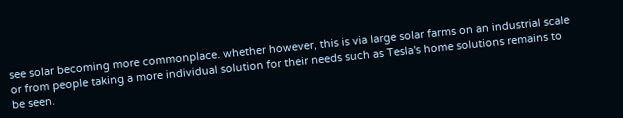see solar becoming more commonplace. whether however, this is via large solar farms on an industrial scale or from people taking a more individual solution for their needs such as Tesla's home solutions remains to be seen.